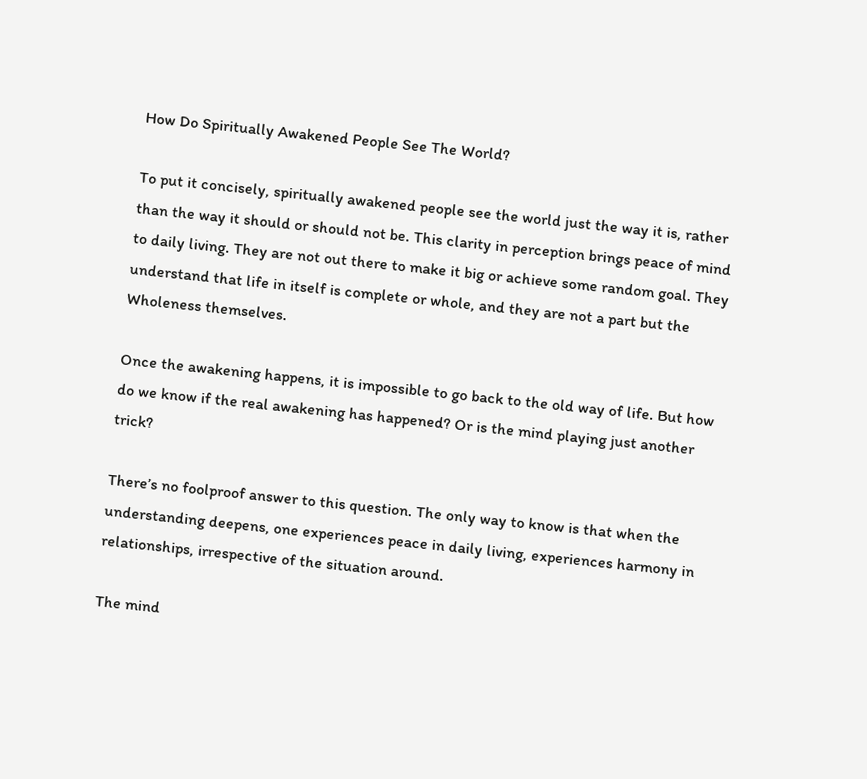How Do Spiritually Awakened People See The World?

To put it concisely, spiritually awakened people see the world just the way it is, rather than the way it should or should not be. This clarity in perception brings peace of mind to daily living. They are not out there to make it big or achieve some random goal. They understand that life in itself is complete or whole, and they are not a part but the Wholeness themselves.

Once the awakening happens, it is impossible to go back to the old way of life. But how do we know if the real awakening has happened? Or is the mind playing just another trick?

There’s no foolproof answer to this question. The only way to know is that when the understanding deepens, one experiences peace in daily living, experiences harmony in relationships, irrespective of the situation around.

The mind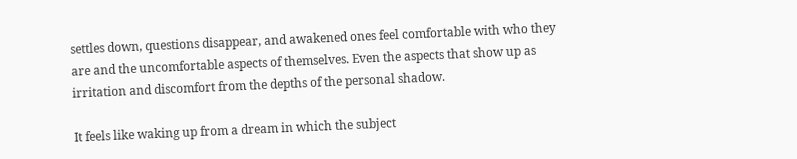settles down, questions disappear, and awakened ones feel comfortable with who they are and the uncomfortable aspects of themselves. Even the aspects that show up as irritation and discomfort from the depths of the personal shadow.

It feels like waking up from a dream in which the subject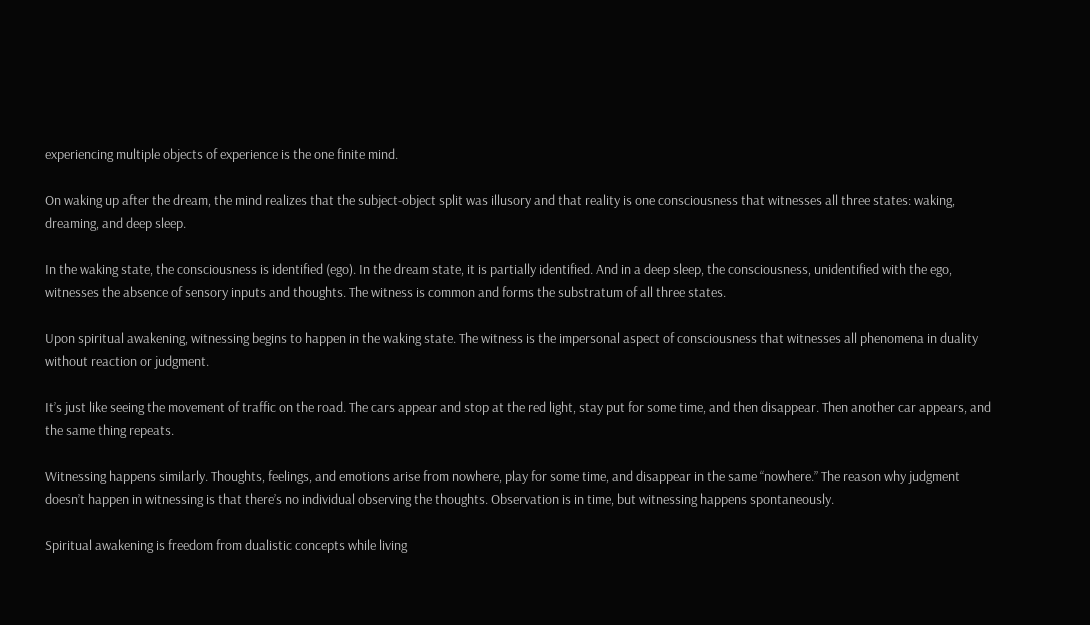experiencing multiple objects of experience is the one finite mind.

On waking up after the dream, the mind realizes that the subject-object split was illusory and that reality is one consciousness that witnesses all three states: waking, dreaming, and deep sleep.

In the waking state, the consciousness is identified (ego). In the dream state, it is partially identified. And in a deep sleep, the consciousness, unidentified with the ego, witnesses the absence of sensory inputs and thoughts. The witness is common and forms the substratum of all three states.

Upon spiritual awakening, witnessing begins to happen in the waking state. The witness is the impersonal aspect of consciousness that witnesses all phenomena in duality without reaction or judgment.

It’s just like seeing the movement of traffic on the road. The cars appear and stop at the red light, stay put for some time, and then disappear. Then another car appears, and the same thing repeats.

Witnessing happens similarly. Thoughts, feelings, and emotions arise from nowhere, play for some time, and disappear in the same “nowhere.” The reason why judgment doesn’t happen in witnessing is that there’s no individual observing the thoughts. Observation is in time, but witnessing happens spontaneously.

Spiritual awakening is freedom from dualistic concepts while living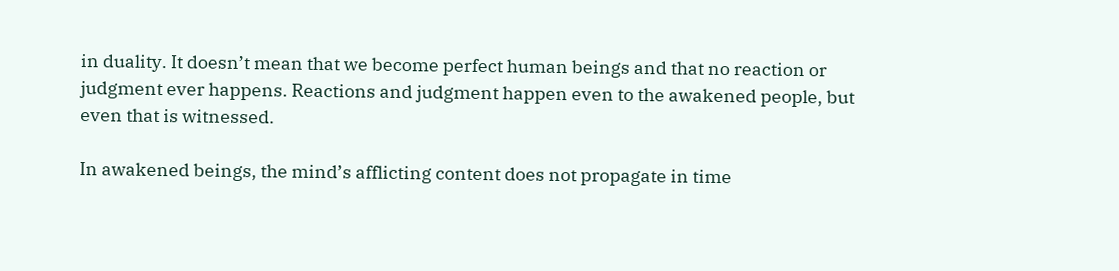in duality. It doesn’t mean that we become perfect human beings and that no reaction or judgment ever happens. Reactions and judgment happen even to the awakened people, but even that is witnessed.

In awakened beings, the mind’s afflicting content does not propagate in time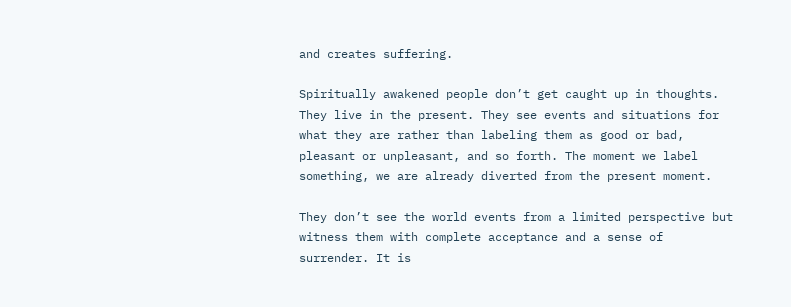and creates suffering.

Spiritually awakened people don’t get caught up in thoughts. They live in the present. They see events and situations for what they are rather than labeling them as good or bad, pleasant or unpleasant, and so forth. The moment we label something, we are already diverted from the present moment.

They don’t see the world events from a limited perspective but witness them with complete acceptance and a sense of surrender. It is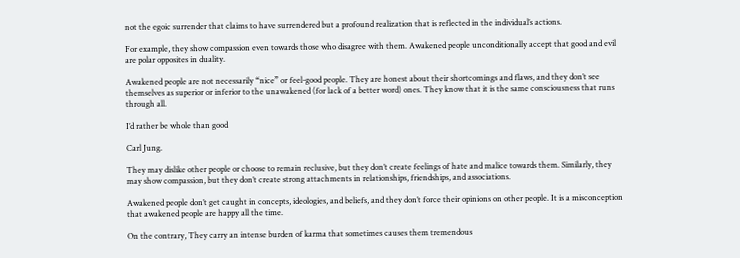not the egoic surrender that claims to have surrendered but a profound realization that is reflected in the individual’s actions.

For example, they show compassion even towards those who disagree with them. Awakened people unconditionally accept that good and evil are polar opposites in duality.

Awakened people are not necessarily “nice” or feel-good people. They are honest about their shortcomings and flaws, and they don’t see themselves as superior or inferior to the unawakened (for lack of a better word) ones. They know that it is the same consciousness that runs through all.

I’d rather be whole than good

Carl Jung.

They may dislike other people or choose to remain reclusive, but they don’t create feelings of hate and malice towards them. Similarly, they may show compassion, but they don’t create strong attachments in relationships, friendships, and associations.

Awakened people don’t get caught in concepts, ideologies, and beliefs, and they don’t force their opinions on other people. It is a misconception that awakened people are happy all the time.

On the contrary, They carry an intense burden of karma that sometimes causes them tremendous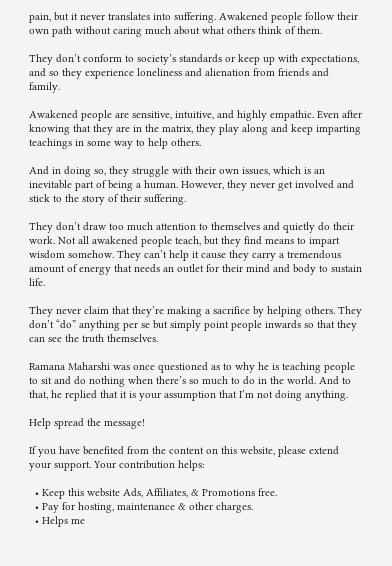pain, but it never translates into suffering. Awakened people follow their own path without caring much about what others think of them.

They don’t conform to society’s standards or keep up with expectations, and so they experience loneliness and alienation from friends and family.

Awakened people are sensitive, intuitive, and highly empathic. Even after knowing that they are in the matrix, they play along and keep imparting teachings in some way to help others.

And in doing so, they struggle with their own issues, which is an inevitable part of being a human. However, they never get involved and stick to the story of their suffering.

They don’t draw too much attention to themselves and quietly do their work. Not all awakened people teach, but they find means to impart wisdom somehow. They can’t help it cause they carry a tremendous amount of energy that needs an outlet for their mind and body to sustain life.

They never claim that they’re making a sacrifice by helping others. They don’t “do” anything per se but simply point people inwards so that they can see the truth themselves.

Ramana Maharshi was once questioned as to why he is teaching people to sit and do nothing when there’s so much to do in the world. And to that, he replied that it is your assumption that I’m not doing anything.

Help spread the message!

If you have benefited from the content on this website, please extend your support. Your contribution helps:

  • Keep this website Ads, Affiliates, & Promotions free.
  • Pay for hosting, maintenance & other charges.
  • Helps me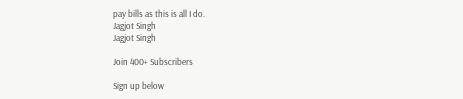pay bills as this is all I do.
Jagjot Singh
Jagjot Singh

Join 400+ Subscribers

Sign up below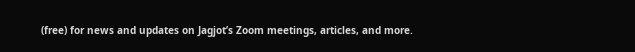(free) for news and updates on Jagjot’s Zoom meetings, articles, and more.